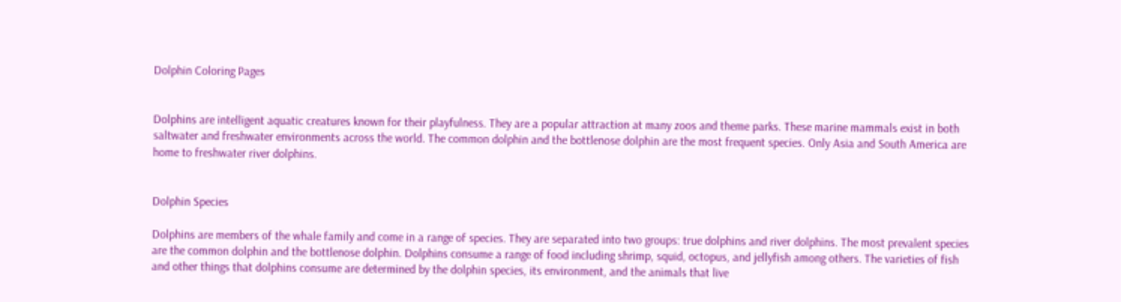Dolphin Coloring Pages


Dolphins are intelligent aquatic creatures known for their playfulness. They are a popular attraction at many zoos and theme parks. These marine mammals exist in both saltwater and freshwater environments across the world. The common dolphin and the bottlenose dolphin are the most frequent species. Only Asia and South America are home to freshwater river dolphins.


Dolphin Species

Dolphins are members of the whale family and come in a range of species. They are separated into two groups: true dolphins and river dolphins. The most prevalent species are the common dolphin and the bottlenose dolphin. Dolphins consume a range of food including shrimp, squid, octopus, and jellyfish among others. The varieties of fish and other things that dolphins consume are determined by the dolphin species, its environment, and the animals that live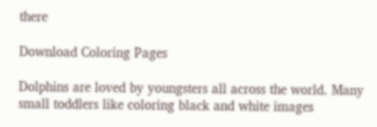there

Download Coloring Pages

Dolphins are loved by youngsters all across the world. Many small toddlers like coloring black and white images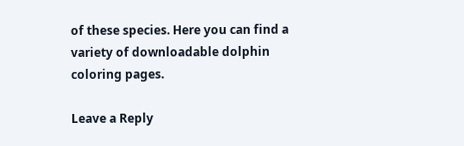of these species. Here you can find a variety of downloadable dolphin coloring pages.

Leave a Reply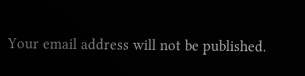Your email address will not be published.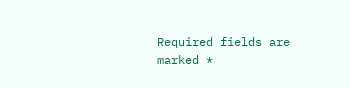Required fields are marked *